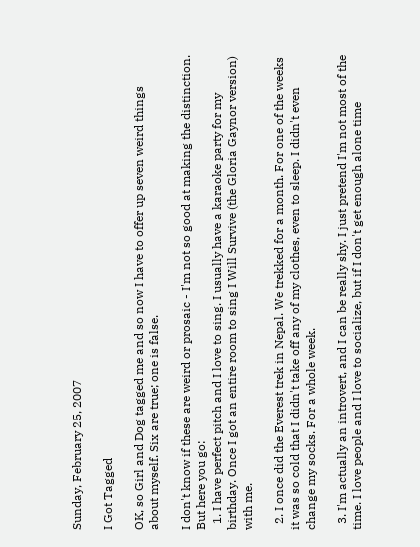Sunday, February 25, 2007

I Got Tagged

OK, so Girl and Dog tagged me and so now I have to offer up seven weird things about myself. Six are true; one is false.

I don't know if these are weird or prosaic - I'm not so good at making the distinction. But here you go:
  1. I have perfect pitch and I love to sing. I usually have a karaoke party for my birthday. Once I got an entire room to sing I Will Survive (the Gloria Gaynor version) with me.

  2. I once did the Everest trek in Nepal. We trekked for a month. For one of the weeks it was so cold that I didn't take off any of my clothes, even to sleep. I didn't even change my socks. For a whole week.

  3. I'm actually an introvert, and I can be really shy. I just pretend I'm not most of the time. I love people and I love to socialize, but if I don't get enough alone time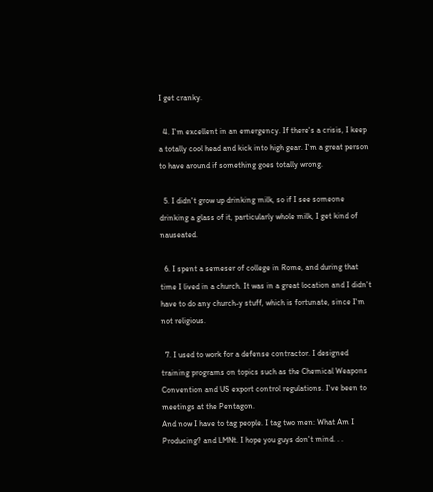I get cranky.

  4. I'm excellent in an emergency. If there's a crisis, I keep a totally cool head and kick into high gear. I'm a great person to have around if something goes totally wrong.

  5. I didn't grow up drinking milk, so if I see someone drinking a glass of it, particularly whole milk, I get kind of nauseated.

  6. I spent a semeser of college in Rome, and during that time I lived in a church. It was in a great location and I didn't have to do any church-y stuff, which is fortunate, since I'm not religious.

  7. I used to work for a defense contractor. I designed training programs on topics such as the Chemical Weapons Convention and US export control regulations. I've been to meetings at the Pentagon.
And now I have to tag people. I tag two men: What Am I Producing? and LMNt. I hope you guys don't mind. . .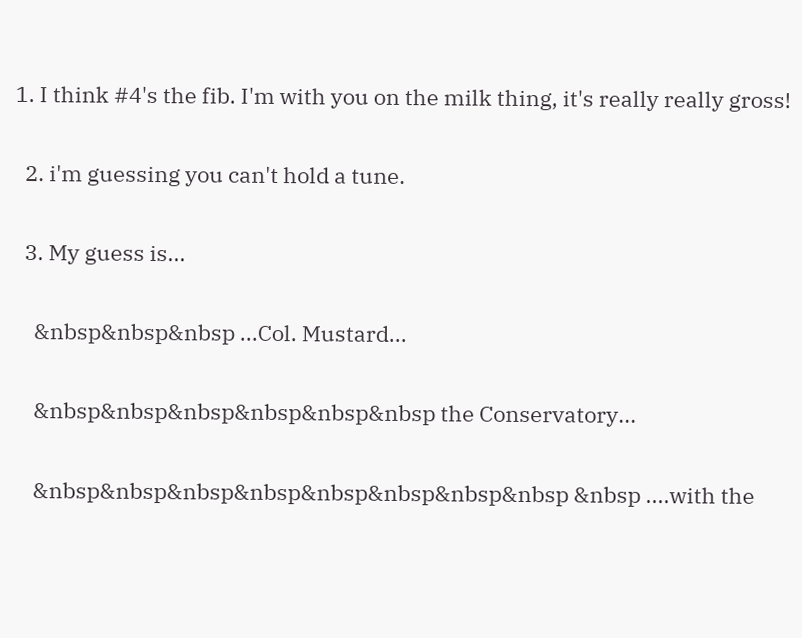1. I think #4's the fib. I'm with you on the milk thing, it's really really gross!

  2. i'm guessing you can't hold a tune.

  3. My guess is...

    &nbsp&nbsp&nbsp ...Col. Mustard...

    &nbsp&nbsp&nbsp&nbsp&nbsp&nbsp the Conservatory...

    &nbsp&nbsp&nbsp&nbsp&nbsp&nbsp&nbsp&nbsp &nbsp ....with the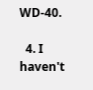WD-40.

  4. I haven't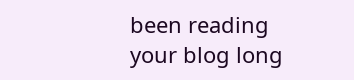been reading your blog long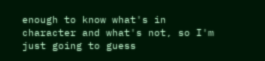enough to know what's in character and what's not, so I'm just going to guess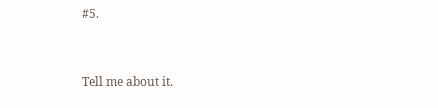#5.


Tell me about it.